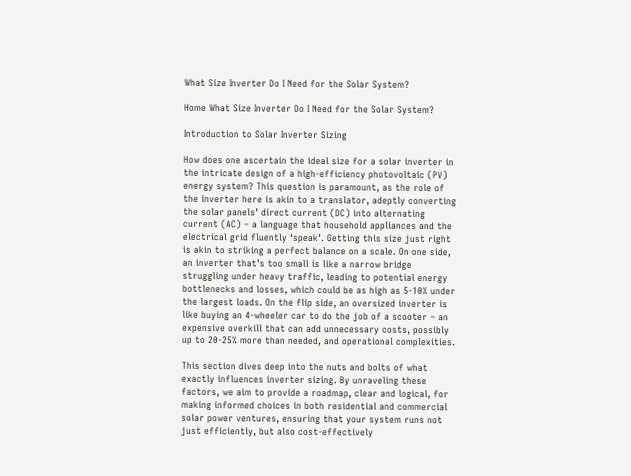What Size Inverter Do I Need for the Solar System?

Home What Size Inverter Do I Need for the Solar System?

Introduction to Solar Inverter Sizing

How does one ascertain the ideal size for a solar inverter in the intricate design of a high-efficiency photovoltaic (PV) energy system? This question is paramount, as the role of the inverter here is akin to a translator, adeptly converting the solar panels’ direct current (DC) into alternating current (AC) – a language that household appliances and the electrical grid fluently ‘speak’. Getting this size just right is akin to striking a perfect balance on a scale. On one side, an inverter that’s too small is like a narrow bridge struggling under heavy traffic, leading to potential energy bottlenecks and losses, which could be as high as 5-10% under the largest loads. On the flip side, an oversized inverter is like buying an 4-wheeler car to do the job of a scooter – an expensive overkill that can add unnecessary costs, possibly up to 20-25% more than needed, and operational complexities.

This section dives deep into the nuts and bolts of what exactly influences inverter sizing. By unraveling these factors, we aim to provide a roadmap, clear and logical, for making informed choices in both residential and commercial solar power ventures, ensuring that your system runs not just efficiently, but also cost-effectively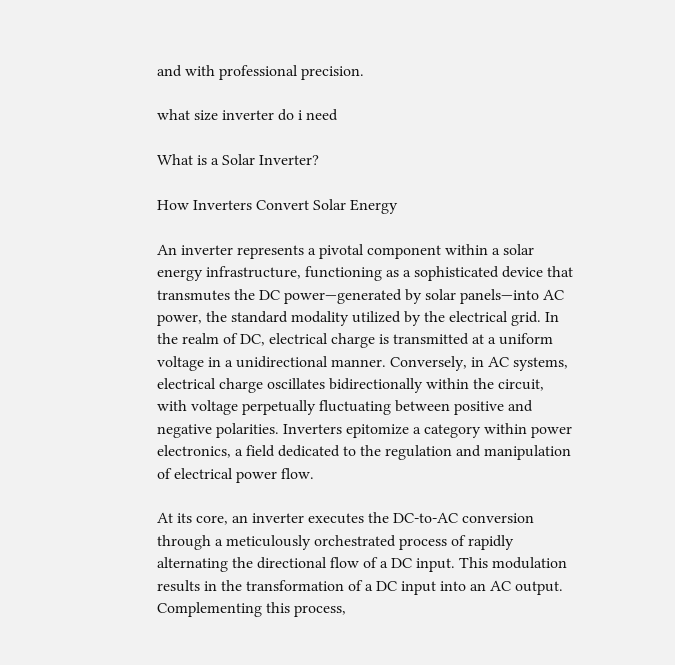and with professional precision.

what size inverter do i need

What is a Solar Inverter?

How Inverters Convert Solar Energy

An inverter represents a pivotal component within a solar energy infrastructure, functioning as a sophisticated device that transmutes the DC power—generated by solar panels—into AC power, the standard modality utilized by the electrical grid. In the realm of DC, electrical charge is transmitted at a uniform voltage in a unidirectional manner. Conversely, in AC systems, electrical charge oscillates bidirectionally within the circuit, with voltage perpetually fluctuating between positive and negative polarities. Inverters epitomize a category within power electronics, a field dedicated to the regulation and manipulation of electrical power flow.

At its core, an inverter executes the DC-to-AC conversion through a meticulously orchestrated process of rapidly alternating the directional flow of a DC input. This modulation results in the transformation of a DC input into an AC output. Complementing this process,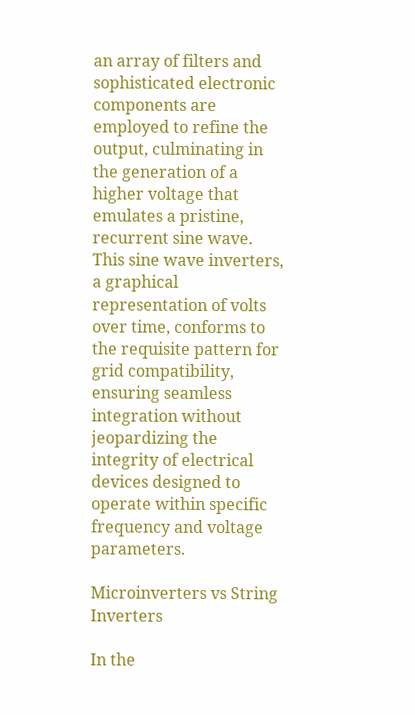an array of filters and sophisticated electronic components are employed to refine the output, culminating in the generation of a higher voltage that emulates a pristine, recurrent sine wave. This sine wave inverters, a graphical representation of volts over time, conforms to the requisite pattern for grid compatibility, ensuring seamless integration without jeopardizing the integrity of electrical devices designed to operate within specific frequency and voltage parameters.

Microinverters vs String Inverters

In the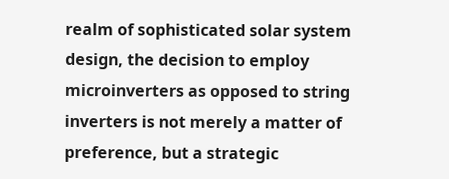realm of sophisticated solar system design, the decision to employ microinverters as opposed to string inverters is not merely a matter of preference, but a strategic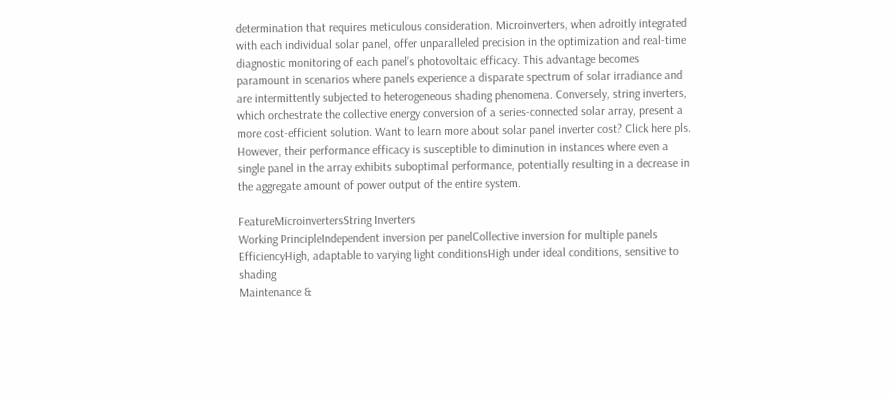determination that requires meticulous consideration. Microinverters, when adroitly integrated with each individual solar panel, offer unparalleled precision in the optimization and real-time diagnostic monitoring of each panel’s photovoltaic efficacy. This advantage becomes paramount in scenarios where panels experience a disparate spectrum of solar irradiance and are intermittently subjected to heterogeneous shading phenomena. Conversely, string inverters, which orchestrate the collective energy conversion of a series-connected solar array, present a more cost-efficient solution. Want to learn more about solar panel inverter cost? Click here pls. However, their performance efficacy is susceptible to diminution in instances where even a single panel in the array exhibits suboptimal performance, potentially resulting in a decrease in the aggregate amount of power output of the entire system.

FeatureMicroinvertersString Inverters
Working PrincipleIndependent inversion per panelCollective inversion for multiple panels
EfficiencyHigh, adaptable to varying light conditionsHigh under ideal conditions, sensitive to shading
Maintenance &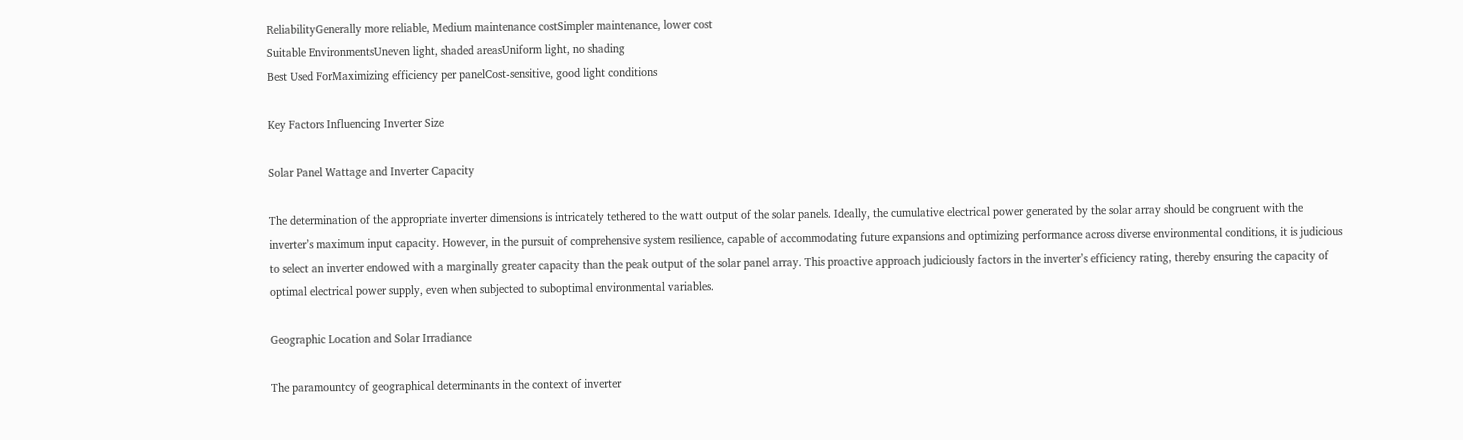ReliabilityGenerally more reliable, Medium maintenance costSimpler maintenance, lower cost
Suitable EnvironmentsUneven light, shaded areasUniform light, no shading
Best Used ForMaximizing efficiency per panelCost-sensitive, good light conditions

Key Factors Influencing Inverter Size

Solar Panel Wattage and Inverter Capacity

The determination of the appropriate inverter dimensions is intricately tethered to the watt output of the solar panels. Ideally, the cumulative electrical power generated by the solar array should be congruent with the inverter’s maximum input capacity. However, in the pursuit of comprehensive system resilience, capable of accommodating future expansions and optimizing performance across diverse environmental conditions, it is judicious to select an inverter endowed with a marginally greater capacity than the peak output of the solar panel array. This proactive approach judiciously factors in the inverter’s efficiency rating, thereby ensuring the capacity of optimal electrical power supply, even when subjected to suboptimal environmental variables.

Geographic Location and Solar Irradiance

The paramountcy of geographical determinants in the context of inverter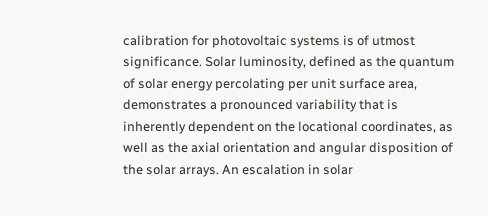calibration for photovoltaic systems is of utmost significance. Solar luminosity, defined as the quantum of solar energy percolating per unit surface area, demonstrates a pronounced variability that is inherently dependent on the locational coordinates, as well as the axial orientation and angular disposition of the solar arrays. An escalation in solar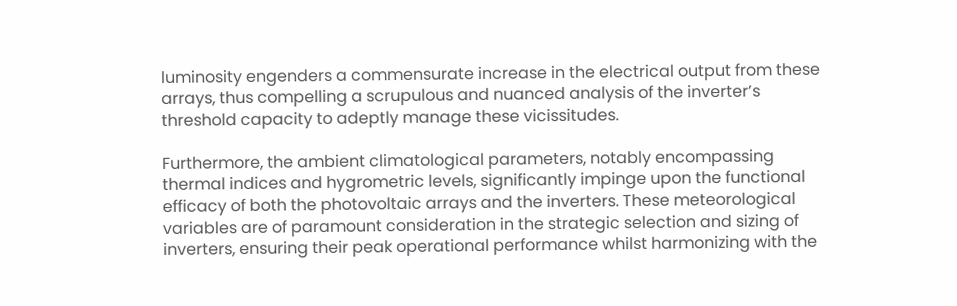luminosity engenders a commensurate increase in the electrical output from these arrays, thus compelling a scrupulous and nuanced analysis of the inverter’s threshold capacity to adeptly manage these vicissitudes.

Furthermore, the ambient climatological parameters, notably encompassing thermal indices and hygrometric levels, significantly impinge upon the functional efficacy of both the photovoltaic arrays and the inverters. These meteorological variables are of paramount consideration in the strategic selection and sizing of inverters, ensuring their peak operational performance whilst harmonizing with the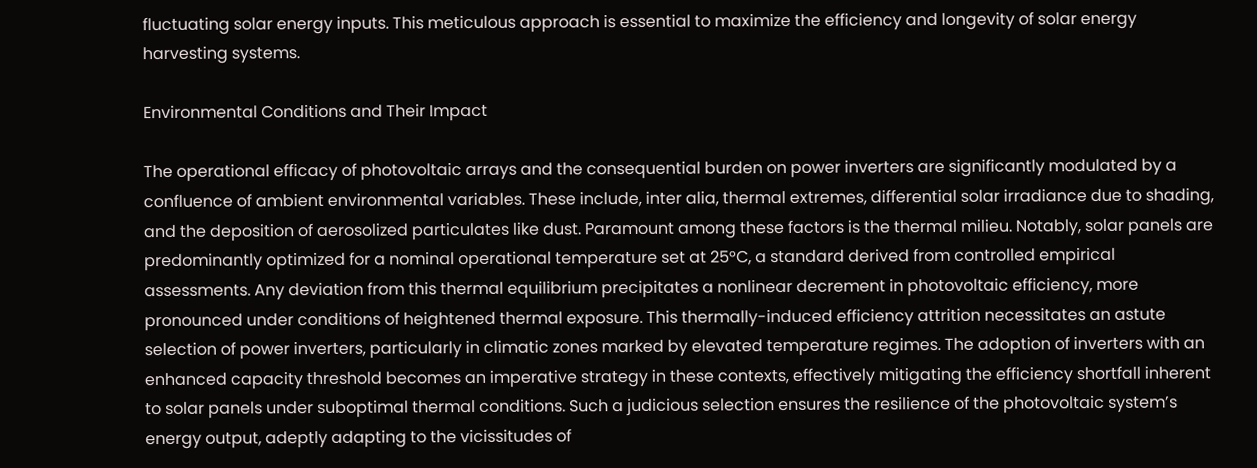fluctuating solar energy inputs. This meticulous approach is essential to maximize the efficiency and longevity of solar energy harvesting systems.

Environmental Conditions and Their Impact

The operational efficacy of photovoltaic arrays and the consequential burden on power inverters are significantly modulated by a confluence of ambient environmental variables. These include, inter alia, thermal extremes, differential solar irradiance due to shading, and the deposition of aerosolized particulates like dust. Paramount among these factors is the thermal milieu. Notably, solar panels are predominantly optimized for a nominal operational temperature set at 25°C, a standard derived from controlled empirical assessments. Any deviation from this thermal equilibrium precipitates a nonlinear decrement in photovoltaic efficiency, more pronounced under conditions of heightened thermal exposure. This thermally-induced efficiency attrition necessitates an astute selection of power inverters, particularly in climatic zones marked by elevated temperature regimes. The adoption of inverters with an enhanced capacity threshold becomes an imperative strategy in these contexts, effectively mitigating the efficiency shortfall inherent to solar panels under suboptimal thermal conditions. Such a judicious selection ensures the resilience of the photovoltaic system’s energy output, adeptly adapting to the vicissitudes of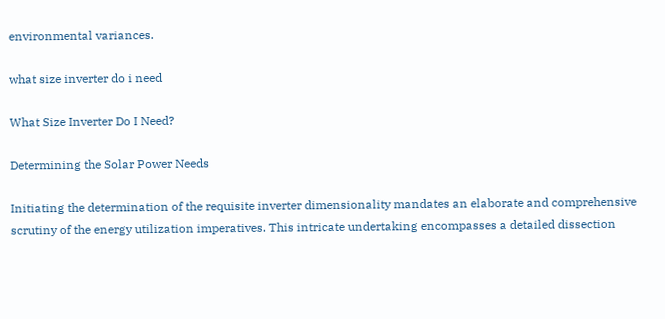environmental variances.

what size inverter do i need

What Size Inverter Do I Need?

Determining the Solar Power Needs

Initiating the determination of the requisite inverter dimensionality mandates an elaborate and comprehensive scrutiny of the energy utilization imperatives. This intricate undertaking encompasses a detailed dissection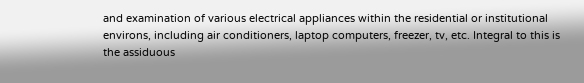and examination of various electrical appliances within the residential or institutional environs, including air conditioners, laptop computers, freezer, tv, etc. Integral to this is the assiduous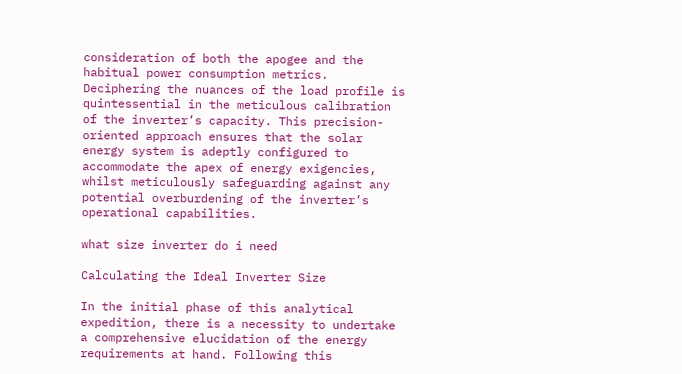consideration of both the apogee and the habitual power consumption metrics. Deciphering the nuances of the load profile is quintessential in the meticulous calibration of the inverter’s capacity. This precision-oriented approach ensures that the solar energy system is adeptly configured to accommodate the apex of energy exigencies, whilst meticulously safeguarding against any potential overburdening of the inverter’s operational capabilities.

what size inverter do i need

Calculating the Ideal Inverter Size

In the initial phase of this analytical expedition, there is a necessity to undertake a comprehensive elucidation of the energy requirements at hand. Following this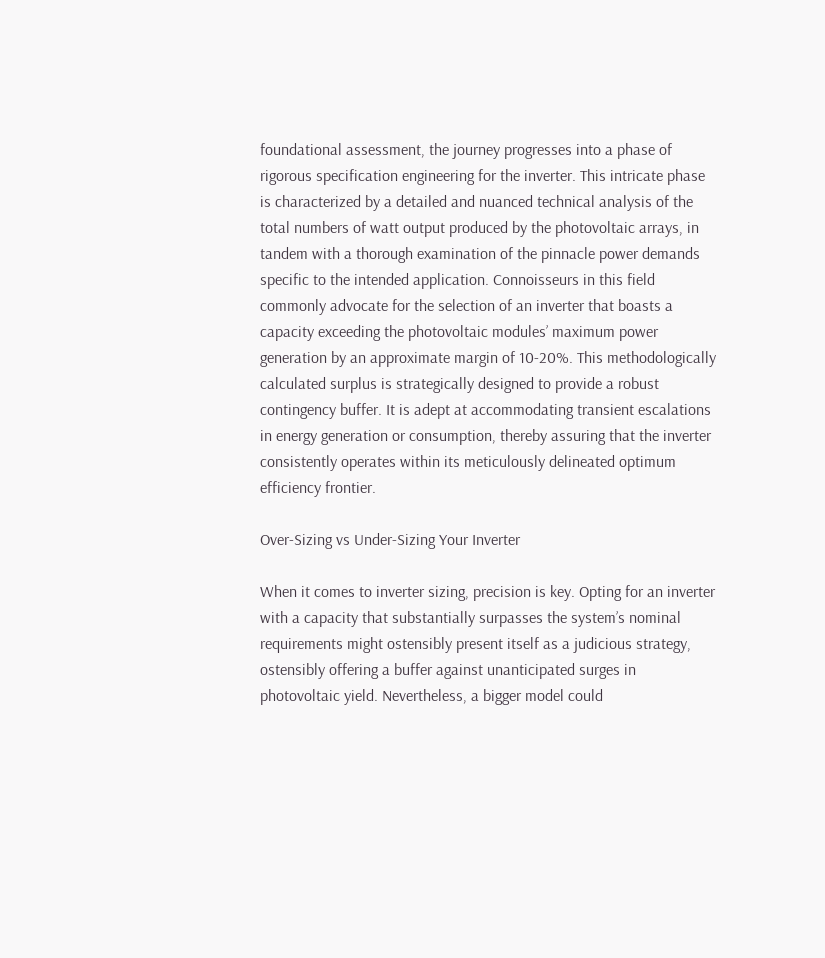foundational assessment, the journey progresses into a phase of rigorous specification engineering for the inverter. This intricate phase is characterized by a detailed and nuanced technical analysis of the total numbers of watt output produced by the photovoltaic arrays, in tandem with a thorough examination of the pinnacle power demands specific to the intended application. Connoisseurs in this field commonly advocate for the selection of an inverter that boasts a capacity exceeding the photovoltaic modules’ maximum power generation by an approximate margin of 10-20%. This methodologically calculated surplus is strategically designed to provide a robust contingency buffer. It is adept at accommodating transient escalations in energy generation or consumption, thereby assuring that the inverter consistently operates within its meticulously delineated optimum efficiency frontier.

Over-Sizing vs Under-Sizing Your Inverter

When it comes to inverter sizing, precision is key. Opting for an inverter with a capacity that substantially surpasses the system’s nominal requirements might ostensibly present itself as a judicious strategy, ostensibly offering a buffer against unanticipated surges in photovoltaic yield. Nevertheless, a bigger model could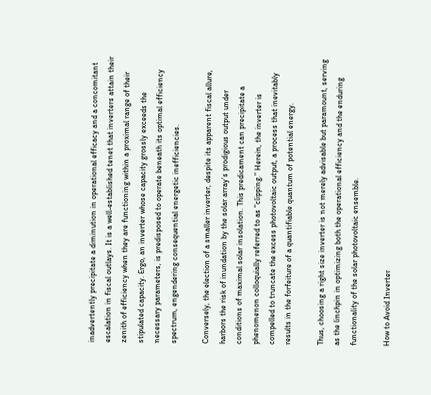inadvertently precipitate a diminution in operational efficacy and a concomitant escalation in fiscal outlays. It is a well-established tenet that inverters attain their zenith of efficiency when they are functioning within a proximal range of their stipulated capacity. Ergo, an inverter whose capacity grossly exceeds the necessary parameters, is predisposed to operate beneath its optimal efficiency spectrum, engendering consequential energetic inefficiencies.

Conversely, the election of a smaller inverter, despite its apparent fiscal allure, harbors the risk of inundation by the solar array’s prodigious output under conditions of maximal solar insolation. This predicament can precipitate a phenomenon colloquially referred to as “clipping.” Herein, the inverter is compelled to truncate the excess photovoltaic output, a process that inevitably results in the forfeiture of a quantifiable quantum of potential energy.

Thus, choosing a right size inverter is not merely advisable but paramount, serving as the linchpin in optimizing both the operational efficiency and the enduring functionality of the solar photovoltaic ensemble.

How to Avoid Inverter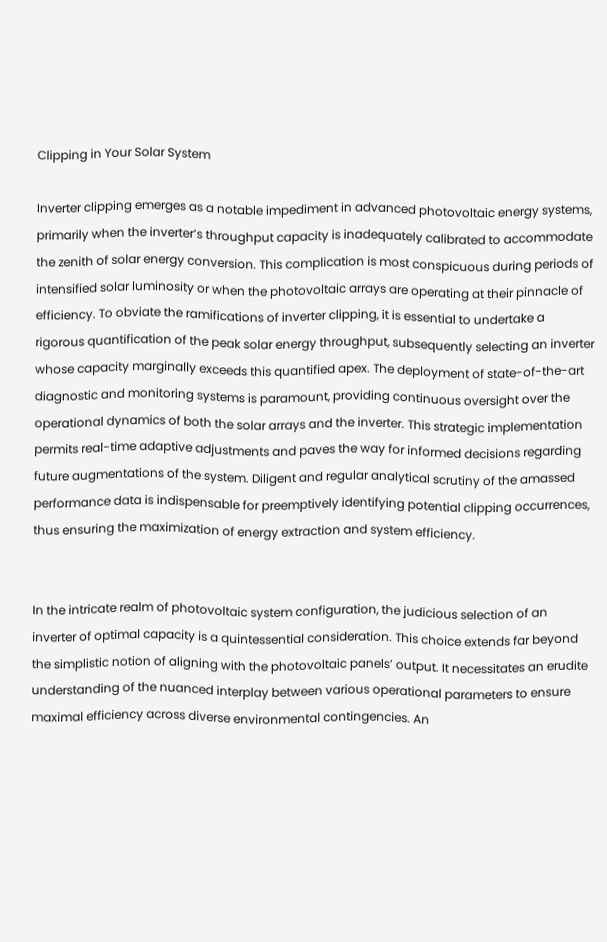Clipping in Your Solar System

Inverter clipping emerges as a notable impediment in advanced photovoltaic energy systems, primarily when the inverter’s throughput capacity is inadequately calibrated to accommodate the zenith of solar energy conversion. This complication is most conspicuous during periods of intensified solar luminosity or when the photovoltaic arrays are operating at their pinnacle of efficiency. To obviate the ramifications of inverter clipping, it is essential to undertake a rigorous quantification of the peak solar energy throughput, subsequently selecting an inverter whose capacity marginally exceeds this quantified apex. The deployment of state-of-the-art diagnostic and monitoring systems is paramount, providing continuous oversight over the operational dynamics of both the solar arrays and the inverter. This strategic implementation permits real-time adaptive adjustments and paves the way for informed decisions regarding future augmentations of the system. Diligent and regular analytical scrutiny of the amassed performance data is indispensable for preemptively identifying potential clipping occurrences, thus ensuring the maximization of energy extraction and system efficiency.


In the intricate realm of photovoltaic system configuration, the judicious selection of an inverter of optimal capacity is a quintessential consideration. This choice extends far beyond the simplistic notion of aligning with the photovoltaic panels’ output. It necessitates an erudite understanding of the nuanced interplay between various operational parameters to ensure maximal efficiency across diverse environmental contingencies. An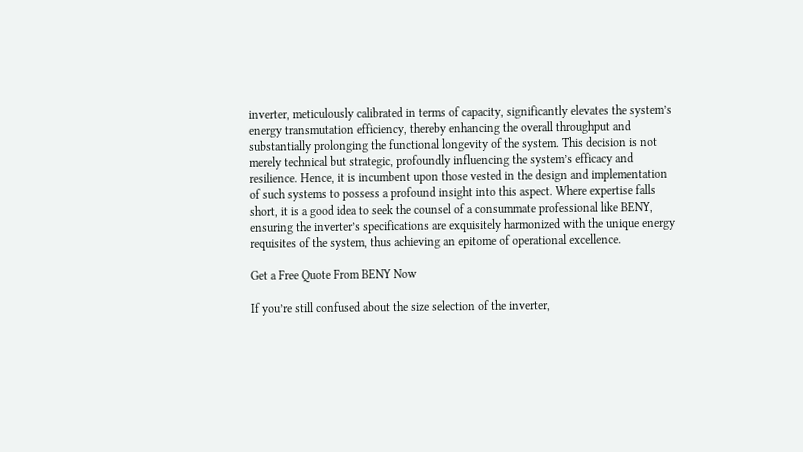inverter, meticulously calibrated in terms of capacity, significantly elevates the system’s energy transmutation efficiency, thereby enhancing the overall throughput and substantially prolonging the functional longevity of the system. This decision is not merely technical but strategic, profoundly influencing the system’s efficacy and resilience. Hence, it is incumbent upon those vested in the design and implementation of such systems to possess a profound insight into this aspect. Where expertise falls short, it is a good idea to seek the counsel of a consummate professional like BENY, ensuring the inverter’s specifications are exquisitely harmonized with the unique energy requisites of the system, thus achieving an epitome of operational excellence.

Get a Free Quote From BENY Now

If you’re still confused about the size selection of the inverter,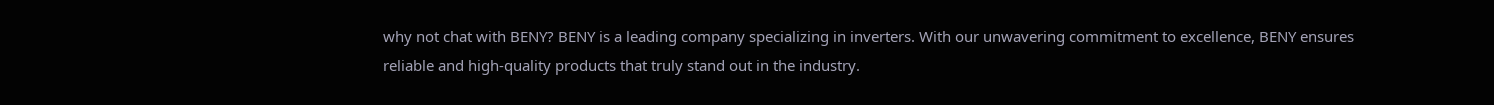why not chat with BENY? BENY is a leading company specializing in inverters. With our unwavering commitment to excellence, BENY ensures reliable and high-quality products that truly stand out in the industry.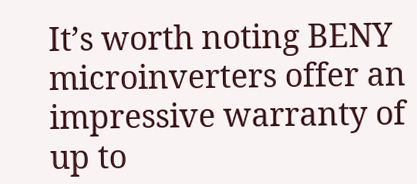It’s worth noting BENY microinverters offer an impressive warranty of up to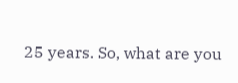25 years. So, what are you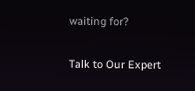waiting for?

Talk to Our Expert